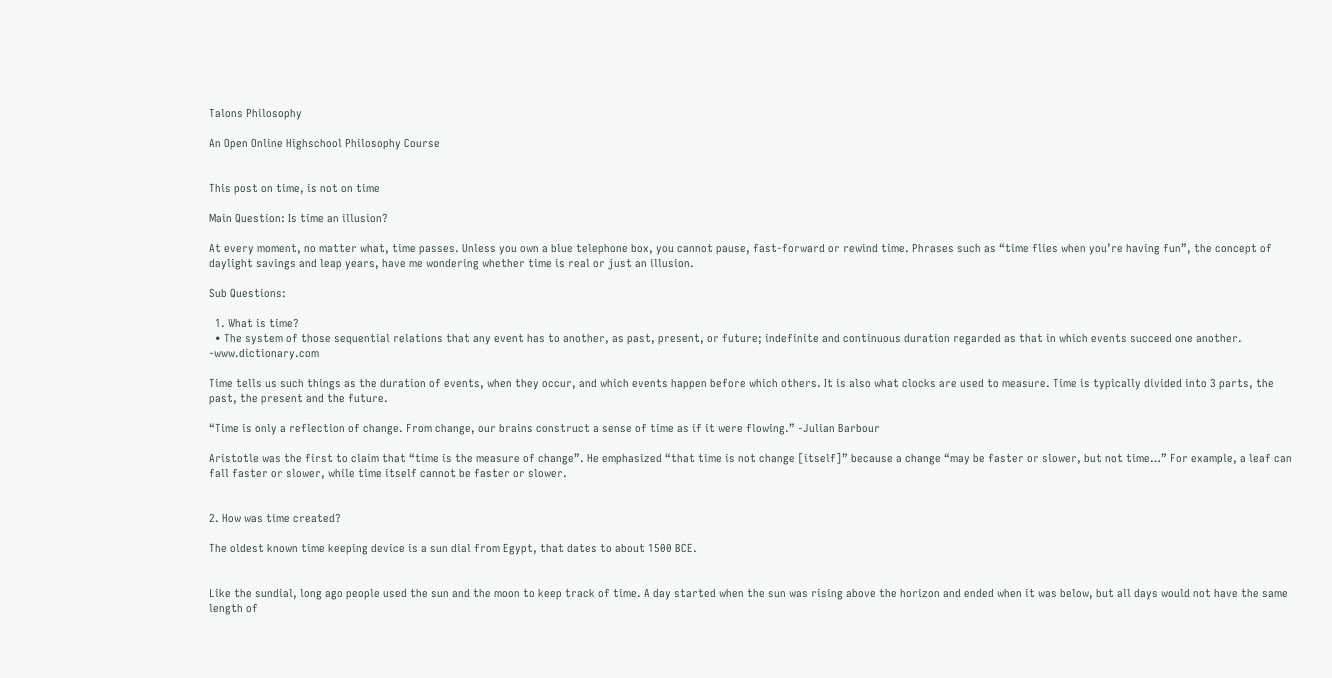Talons Philosophy

An Open Online Highschool Philosophy Course


This post on time, is not on time

Main Question: Is time an illusion?

At every moment, no matter what, time passes. Unless you own a blue telephone box, you cannot pause, fast-forward or rewind time. Phrases such as “time flies when you’re having fun”, the concept of daylight savings and leap years, have me wondering whether time is real or just an illusion.

Sub Questions:

  1. What is time?
  • The system of those sequential relations that any event has to another, as past, present, or future; indefinite and continuous duration regarded as that in which events succeed one another. -www.dictionary.com

Time tells us such things as the duration of events, when they occur, and which events happen before which others. It is also what clocks are used to measure. Time is typically divided into 3 parts, the past, the present and the future.

“Time is only a reflection of change. From change, our brains construct a sense of time as if it were flowing.” -Julian Barbour

Aristotle was the first to claim that “time is the measure of change”. He emphasized “that time is not change [itself]” because a change “may be faster or slower, but not time…” For example, a leaf can fall faster or slower, while time itself cannot be faster or slower.


2. How was time created?

The oldest known time keeping device is a sun dial from Egypt, that dates to about 1500 BCE.


Like the sundial, long ago people used the sun and the moon to keep track of time. A day started when the sun was rising above the horizon and ended when it was below, but all days would not have the same length of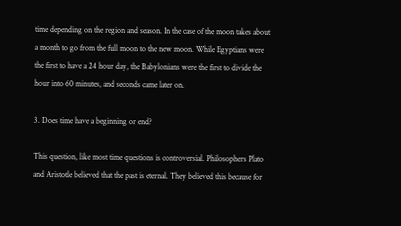time depending on the region and season. In the case of the moon takes about a month to go from the full moon to the new moon. While Egyptians were the first to have a 24 hour day, the Babylonians were the first to divide the hour into 60 minutes, and seconds came later on.

3. Does time have a beginning or end?

This question, like most time questions is controversial. Philosophers Plato and Aristotle believed that the past is eternal. They believed this because for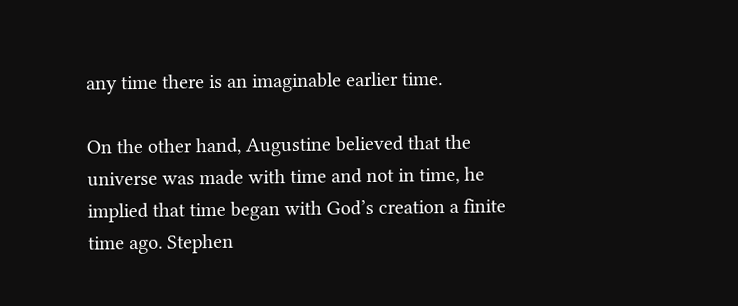any time there is an imaginable earlier time.

On the other hand, Augustine believed that the universe was made with time and not in time, he implied that time began with God’s creation a finite time ago. Stephen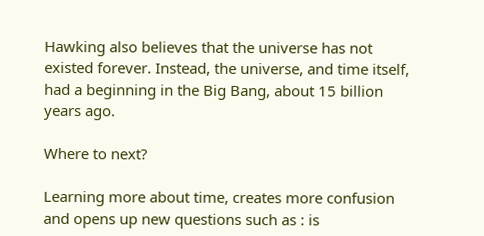Hawking also believes that the universe has not existed forever. Instead, the universe, and time itself, had a beginning in the Big Bang, about 15 billion years ago.

Where to next?

Learning more about time, creates more confusion and opens up new questions such as : is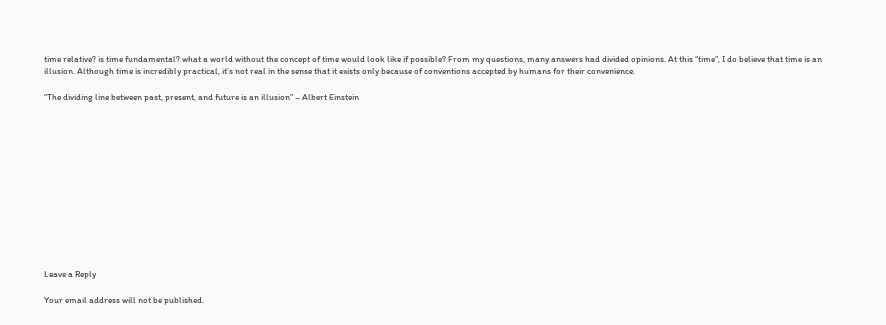time relative? is time fundamental? what a world without the concept of time would look like if possible? From my questions, many answers had divided opinions. At this “time”, I do believe that time is an illusion. Although time is incredibly practical, it’s not real in the sense that it exists only because of conventions accepted by humans for their convenience.

“The dividing line between past, present, and future is an illusion” – Albert Einstein













Leave a Reply

Your email address will not be published.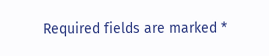Required fields are marked *